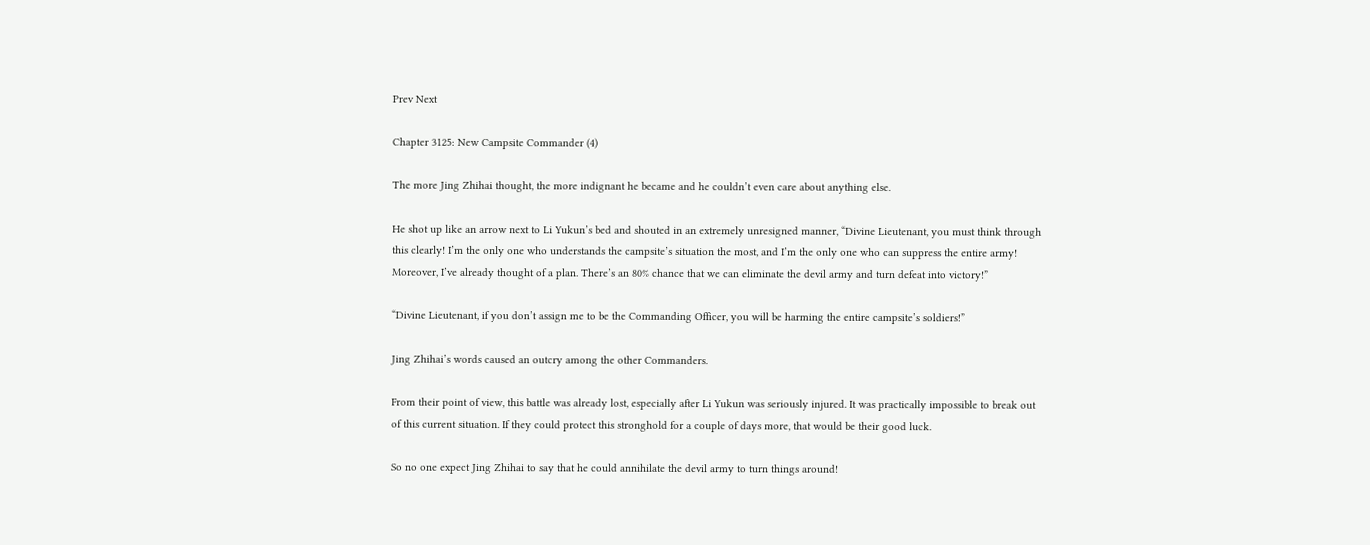Prev Next

Chapter 3125: New Campsite Commander (4)

The more Jing Zhihai thought, the more indignant he became and he couldn’t even care about anything else.

He shot up like an arrow next to Li Yukun’s bed and shouted in an extremely unresigned manner, “Divine Lieutenant, you must think through this clearly! I’m the only one who understands the campsite’s situation the most, and I’m the only one who can suppress the entire army! Moreover, I’ve already thought of a plan. There’s an 80% chance that we can eliminate the devil army and turn defeat into victory!”

“Divine Lieutenant, if you don’t assign me to be the Commanding Officer, you will be harming the entire campsite’s soldiers!”

Jing Zhihai’s words caused an outcry among the other Commanders.

From their point of view, this battle was already lost, especially after Li Yukun was seriously injured. It was practically impossible to break out of this current situation. If they could protect this stronghold for a couple of days more, that would be their good luck.

So no one expect Jing Zhihai to say that he could annihilate the devil army to turn things around!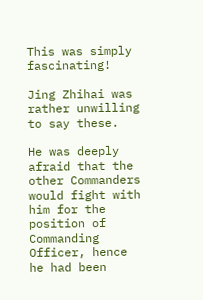This was simply fascinating!

Jing Zhihai was rather unwilling to say these.

He was deeply afraid that the other Commanders would fight with him for the position of Commanding Officer, hence he had been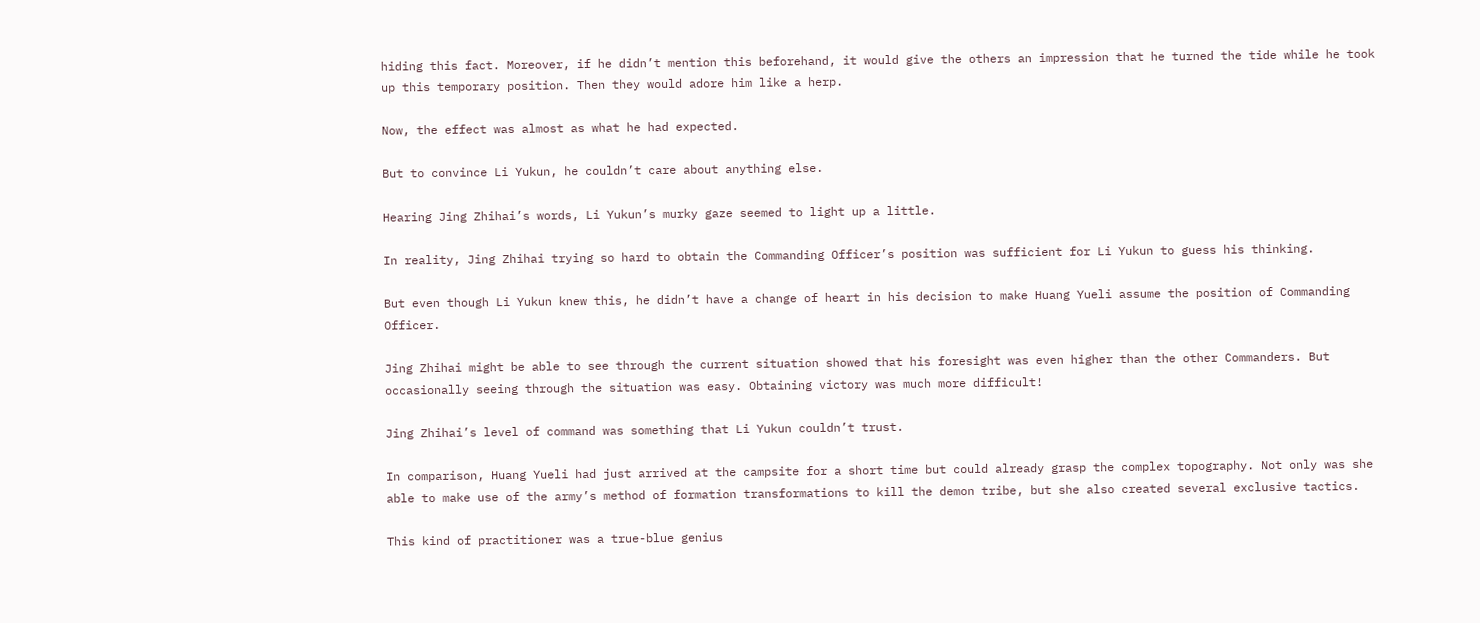hiding this fact. Moreover, if he didn’t mention this beforehand, it would give the others an impression that he turned the tide while he took up this temporary position. Then they would adore him like a herp.

Now, the effect was almost as what he had expected.

But to convince Li Yukun, he couldn’t care about anything else.

Hearing Jing Zhihai’s words, Li Yukun’s murky gaze seemed to light up a little.

In reality, Jing Zhihai trying so hard to obtain the Commanding Officer’s position was sufficient for Li Yukun to guess his thinking.

But even though Li Yukun knew this, he didn’t have a change of heart in his decision to make Huang Yueli assume the position of Commanding Officer.

Jing Zhihai might be able to see through the current situation showed that his foresight was even higher than the other Commanders. But occasionally seeing through the situation was easy. Obtaining victory was much more difficult!

Jing Zhihai’s level of command was something that Li Yukun couldn’t trust.

In comparison, Huang Yueli had just arrived at the campsite for a short time but could already grasp the complex topography. Not only was she able to make use of the army’s method of formation transformations to kill the demon tribe, but she also created several exclusive tactics.

This kind of practitioner was a true-blue genius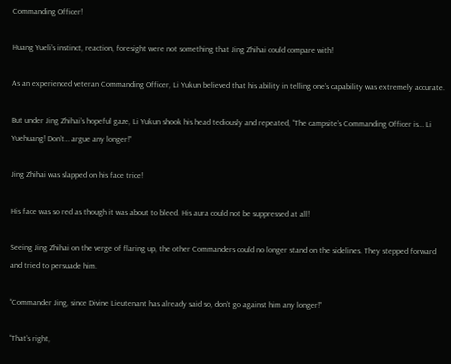Commanding Officer!

Huang Yueli’s instinct, reaction, foresight were not something that Jing Zhihai could compare with!

As an experienced veteran Commanding Officer, Li Yukun believed that his ability in telling one’s capability was extremely accurate.

But under Jing Zhihai’s hopeful gaze, Li Yukun shook his head tediously and repeated, “The campsite’s Commanding Officer is… Li Yuehuang! Don’t… argue any longer!”

Jing Zhihai was slapped on his face trice!

His face was so red as though it was about to bleed. His aura could not be suppressed at all!

Seeing Jing Zhihai on the verge of flaring up, the other Commanders could no longer stand on the sidelines. They stepped forward and tried to persuade him.

“Commander Jing, since Divine Lieutenant has already said so, don’t go against him any longer!”

“That’s right,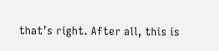that’s right. After all, this is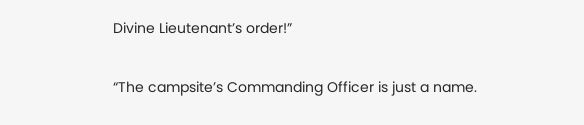Divine Lieutenant’s order!”

“The campsite’s Commanding Officer is just a name.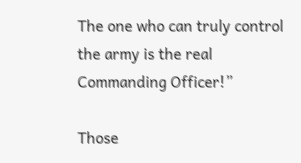The one who can truly control the army is the real Commanding Officer!”

Those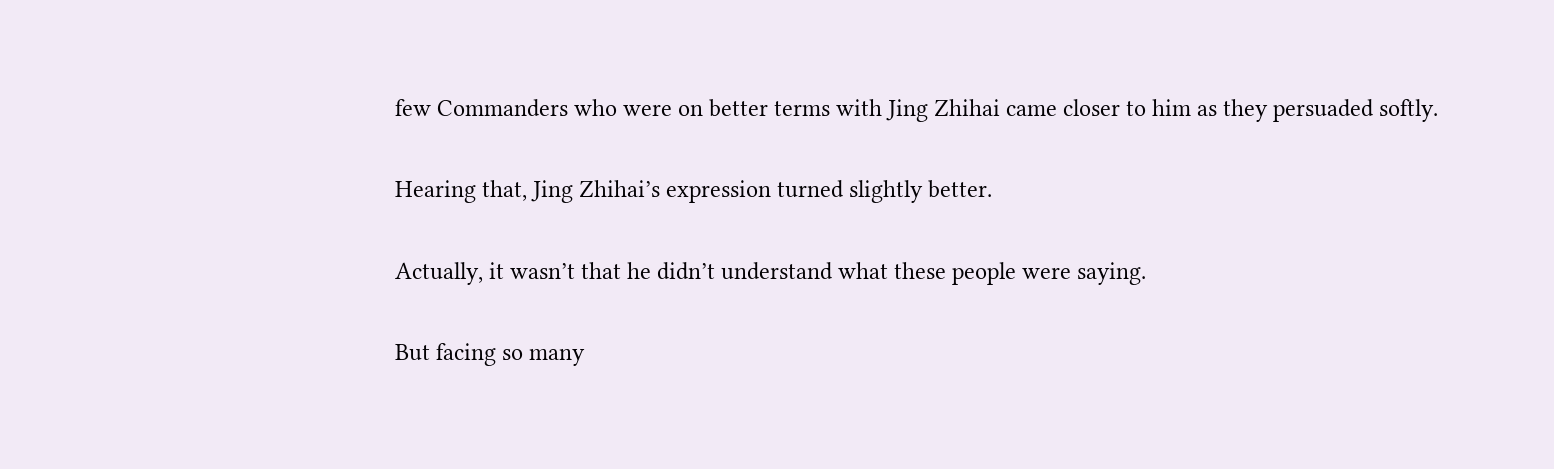few Commanders who were on better terms with Jing Zhihai came closer to him as they persuaded softly.

Hearing that, Jing Zhihai’s expression turned slightly better.

Actually, it wasn’t that he didn’t understand what these people were saying.

But facing so many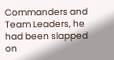Commanders and Team Leaders, he had been slapped on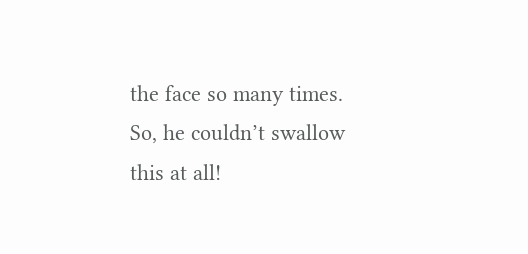the face so many times. So, he couldn’t swallow this at all!